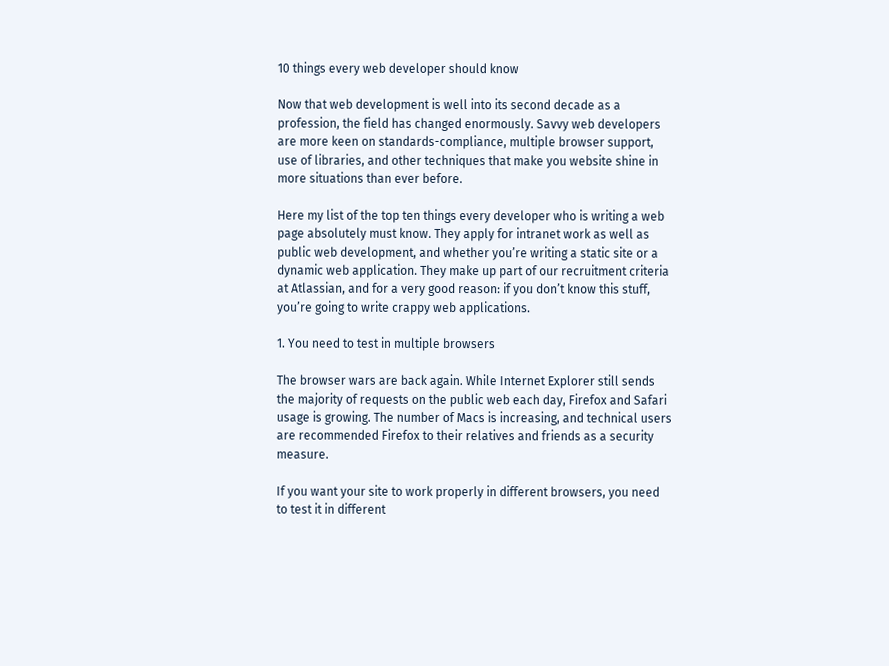10 things every web developer should know

Now that web development is well into its second decade as a profession, the field has changed enormously. Savvy web developers are more keen on standards-compliance, multiple browser support, use of libraries, and other techniques that make you website shine in more situations than ever before.

Here my list of the top ten things every developer who is writing a web page absolutely must know. They apply for intranet work as well as public web development, and whether you’re writing a static site or a dynamic web application. They make up part of our recruitment criteria at Atlassian, and for a very good reason: if you don’t know this stuff, you’re going to write crappy web applications.

1. You need to test in multiple browsers

The browser wars are back again. While Internet Explorer still sends the majority of requests on the public web each day, Firefox and Safari usage is growing. The number of Macs is increasing, and technical users are recommended Firefox to their relatives and friends as a security measure.

If you want your site to work properly in different browsers, you need to test it in different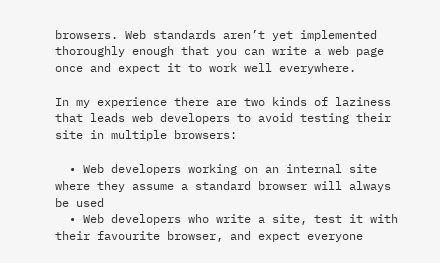browsers. Web standards aren’t yet implemented thoroughly enough that you can write a web page once and expect it to work well everywhere.

In my experience there are two kinds of laziness that leads web developers to avoid testing their site in multiple browsers:

  • Web developers working on an internal site where they assume a standard browser will always be used
  • Web developers who write a site, test it with their favourite browser, and expect everyone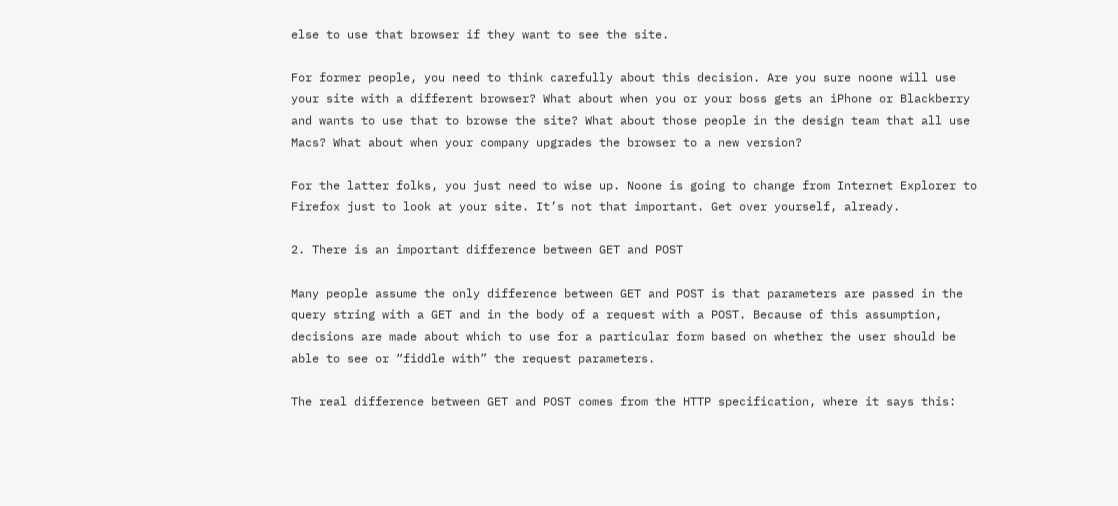else to use that browser if they want to see the site.

For former people, you need to think carefully about this decision. Are you sure noone will use your site with a different browser? What about when you or your boss gets an iPhone or Blackberry and wants to use that to browse the site? What about those people in the design team that all use Macs? What about when your company upgrades the browser to a new version?

For the latter folks, you just need to wise up. Noone is going to change from Internet Explorer to Firefox just to look at your site. It’s not that important. Get over yourself, already.

2. There is an important difference between GET and POST

Many people assume the only difference between GET and POST is that parameters are passed in the query string with a GET and in the body of a request with a POST. Because of this assumption, decisions are made about which to use for a particular form based on whether the user should be able to see or “fiddle with” the request parameters.

The real difference between GET and POST comes from the HTTP specification, where it says this: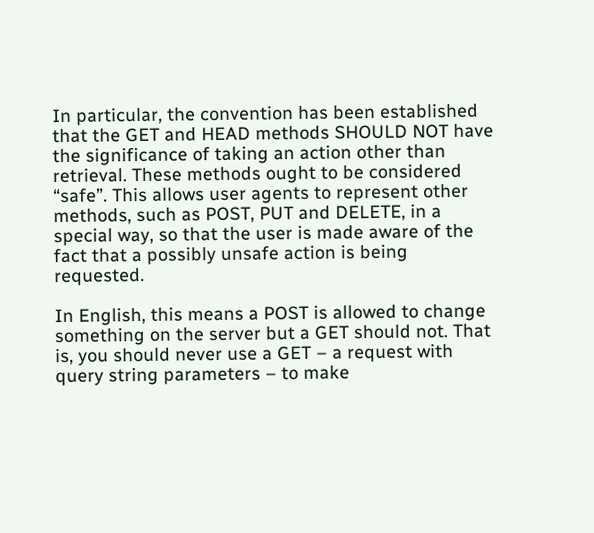In particular, the convention has been established that the GET and HEAD methods SHOULD NOT have the significance of taking an action other than retrieval. These methods ought to be considered “safe”. This allows user agents to represent other methods, such as POST, PUT and DELETE, in a special way, so that the user is made aware of the fact that a possibly unsafe action is being requested.

In English, this means a POST is allowed to change something on the server but a GET should not. That is, you should never use a GET – a request with query string parameters – to make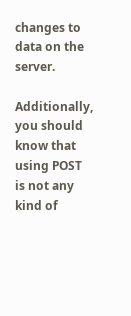changes to data on the server.

Additionally, you should know that using POST is not any kind of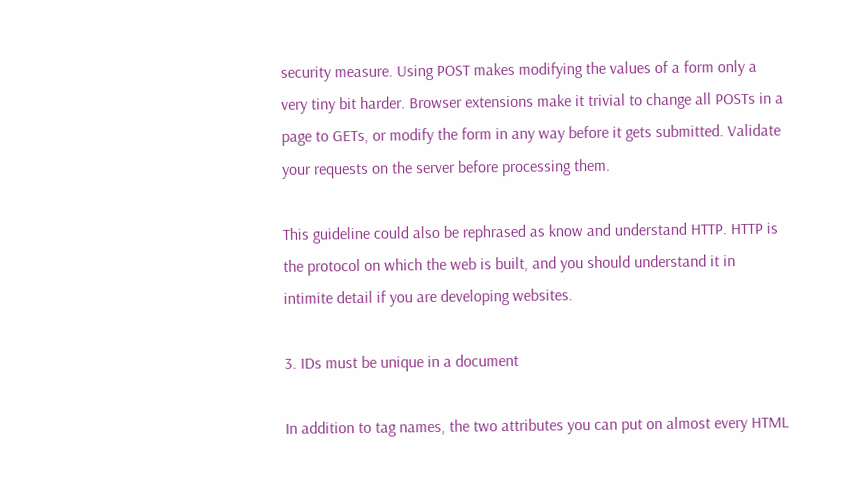security measure. Using POST makes modifying the values of a form only a very tiny bit harder. Browser extensions make it trivial to change all POSTs in a page to GETs, or modify the form in any way before it gets submitted. Validate your requests on the server before processing them.

This guideline could also be rephrased as know and understand HTTP. HTTP is the protocol on which the web is built, and you should understand it in intimite detail if you are developing websites.

3. IDs must be unique in a document

In addition to tag names, the two attributes you can put on almost every HTML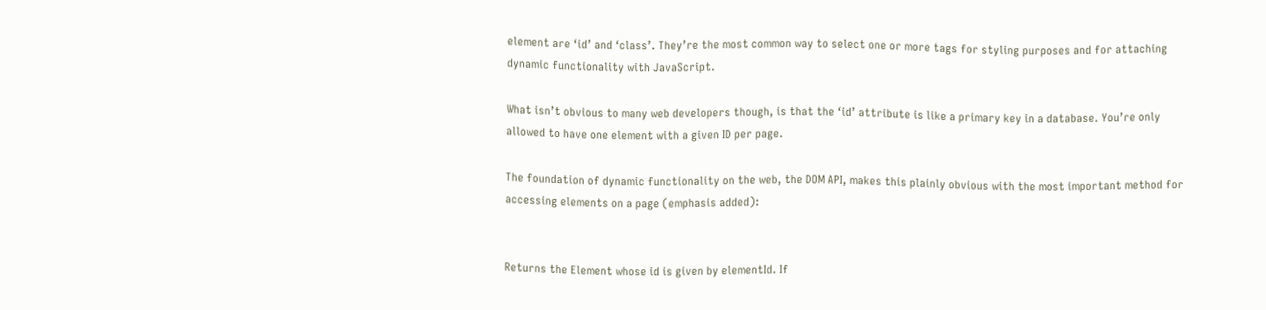element are ‘id’ and ‘class’. They’re the most common way to select one or more tags for styling purposes and for attaching dynamic functionality with JavaScript.

What isn’t obvious to many web developers though, is that the ‘id’ attribute is like a primary key in a database. You’re only allowed to have one element with a given ID per page.

The foundation of dynamic functionality on the web, the DOM API, makes this plainly obvious with the most important method for accessing elements on a page (emphasis added):


Returns the Element whose id is given by elementId. If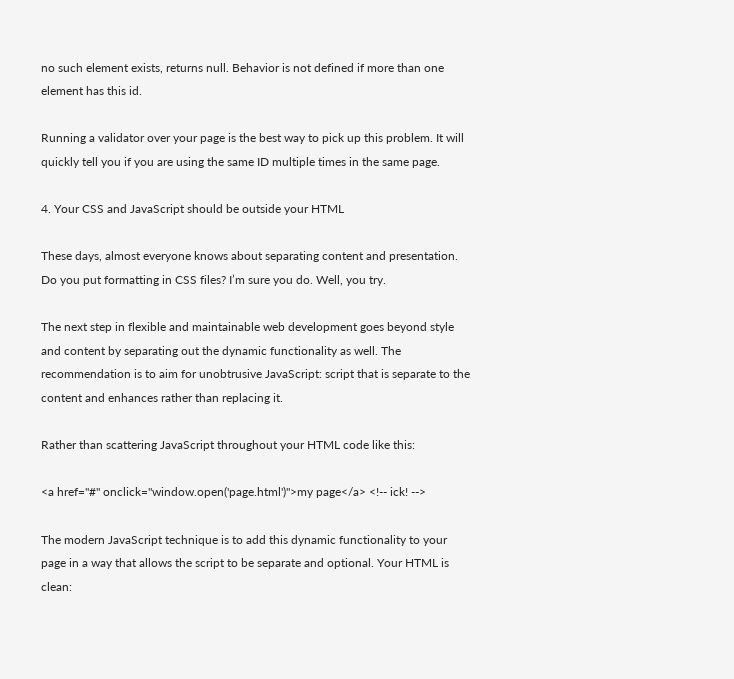no such element exists, returns null. Behavior is not defined if more than one element has this id.

Running a validator over your page is the best way to pick up this problem. It will quickly tell you if you are using the same ID multiple times in the same page.

4. Your CSS and JavaScript should be outside your HTML

These days, almost everyone knows about separating content and presentation. Do you put formatting in CSS files? I’m sure you do. Well, you try.

The next step in flexible and maintainable web development goes beyond style and content by separating out the dynamic functionality as well. The recommendation is to aim for unobtrusive JavaScript: script that is separate to the content and enhances rather than replacing it.

Rather than scattering JavaScript throughout your HTML code like this:

<a href="#" onclick="window.open('page.html')">my page</a> <!-- ick! -->

The modern JavaScript technique is to add this dynamic functionality to your page in a way that allows the script to be separate and optional. Your HTML is clean: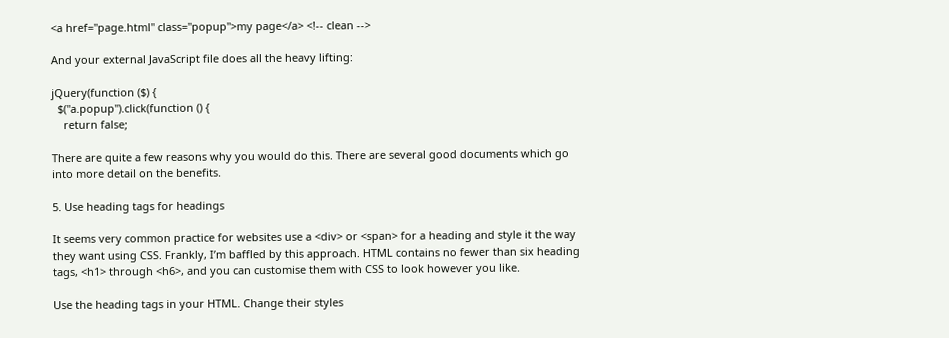<a href="page.html" class="popup">my page</a> <!-- clean -->

And your external JavaScript file does all the heavy lifting:

jQuery(function ($) {
  $("a.popup").click(function () {
    return false;

There are quite a few reasons why you would do this. There are several good documents which go into more detail on the benefits.

5. Use heading tags for headings

It seems very common practice for websites use a <div> or <span> for a heading and style it the way they want using CSS. Frankly, I’m baffled by this approach. HTML contains no fewer than six heading tags, <h1> through <h6>, and you can customise them with CSS to look however you like.

Use the heading tags in your HTML. Change their styles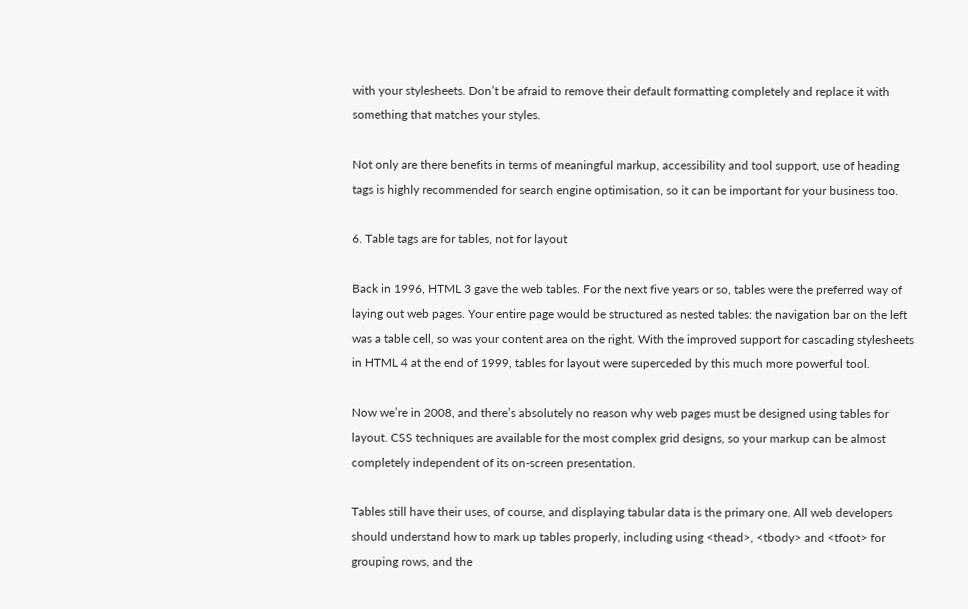with your stylesheets. Don’t be afraid to remove their default formatting completely and replace it with something that matches your styles.

Not only are there benefits in terms of meaningful markup, accessibility and tool support, use of heading tags is highly recommended for search engine optimisation, so it can be important for your business too.

6. Table tags are for tables, not for layout

Back in 1996, HTML 3 gave the web tables. For the next five years or so, tables were the preferred way of laying out web pages. Your entire page would be structured as nested tables: the navigation bar on the left was a table cell, so was your content area on the right. With the improved support for cascading stylesheets in HTML 4 at the end of 1999, tables for layout were superceded by this much more powerful tool.

Now we’re in 2008, and there’s absolutely no reason why web pages must be designed using tables for layout. CSS techniques are available for the most complex grid designs, so your markup can be almost completely independent of its on-screen presentation.

Tables still have their uses, of course, and displaying tabular data is the primary one. All web developers should understand how to mark up tables properly, including using <thead>, <tbody> and <tfoot> for grouping rows, and the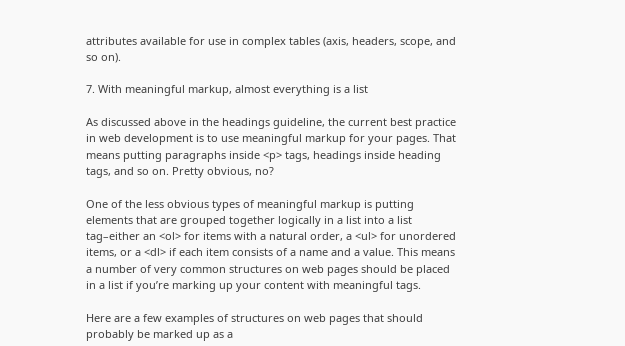attributes available for use in complex tables (axis, headers, scope, and so on).

7. With meaningful markup, almost everything is a list

As discussed above in the headings guideline, the current best practice in web development is to use meaningful markup for your pages. That means putting paragraphs inside <p> tags, headings inside heading tags, and so on. Pretty obvious, no?

One of the less obvious types of meaningful markup is putting elements that are grouped together logically in a list into a list tag–either an <ol> for items with a natural order, a <ul> for unordered items, or a <dl> if each item consists of a name and a value. This means a number of very common structures on web pages should be placed in a list if you’re marking up your content with meaningful tags.

Here are a few examples of structures on web pages that should probably be marked up as a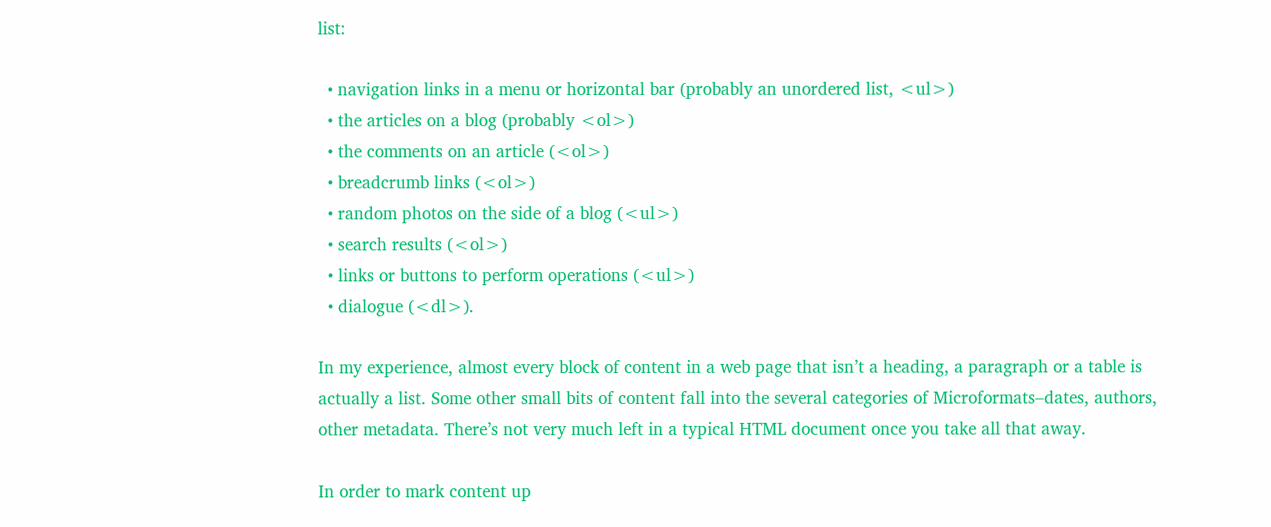list:

  • navigation links in a menu or horizontal bar (probably an unordered list, <ul>)
  • the articles on a blog (probably <ol>)
  • the comments on an article (<ol>)
  • breadcrumb links (<ol>)
  • random photos on the side of a blog (<ul>)
  • search results (<ol>)
  • links or buttons to perform operations (<ul>)
  • dialogue (<dl>).

In my experience, almost every block of content in a web page that isn’t a heading, a paragraph or a table is actually a list. Some other small bits of content fall into the several categories of Microformats–dates, authors, other metadata. There’s not very much left in a typical HTML document once you take all that away.

In order to mark content up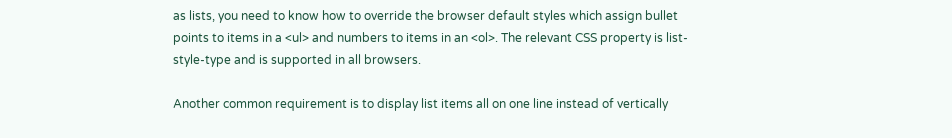as lists, you need to know how to override the browser default styles which assign bullet points to items in a <ul> and numbers to items in an <ol>. The relevant CSS property is list-style-type and is supported in all browsers.

Another common requirement is to display list items all on one line instead of vertically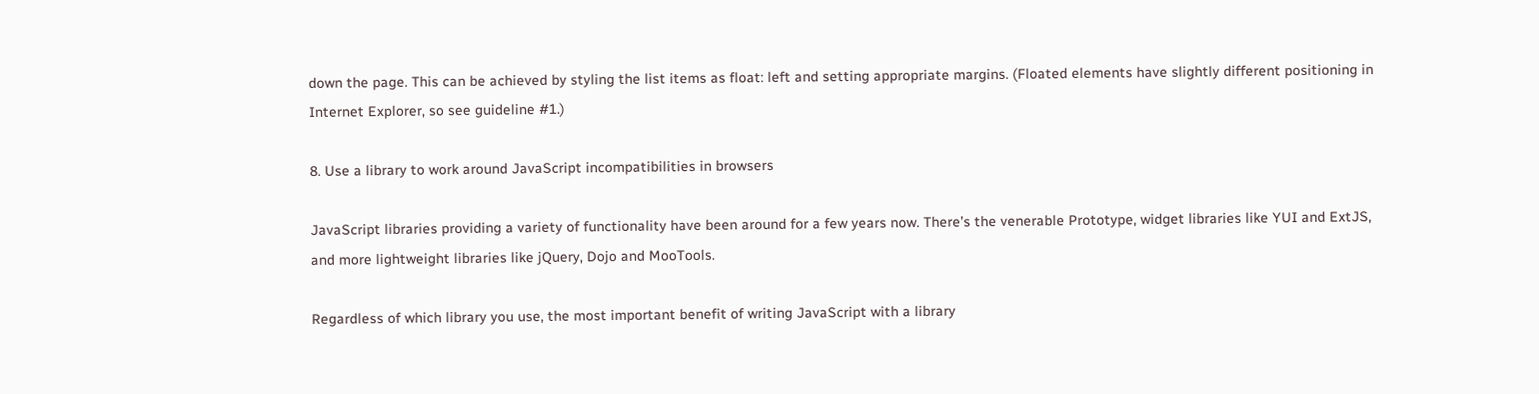down the page. This can be achieved by styling the list items as float: left and setting appropriate margins. (Floated elements have slightly different positioning in Internet Explorer, so see guideline #1.)

8. Use a library to work around JavaScript incompatibilities in browsers

JavaScript libraries providing a variety of functionality have been around for a few years now. There’s the venerable Prototype, widget libraries like YUI and ExtJS, and more lightweight libraries like jQuery, Dojo and MooTools.

Regardless of which library you use, the most important benefit of writing JavaScript with a library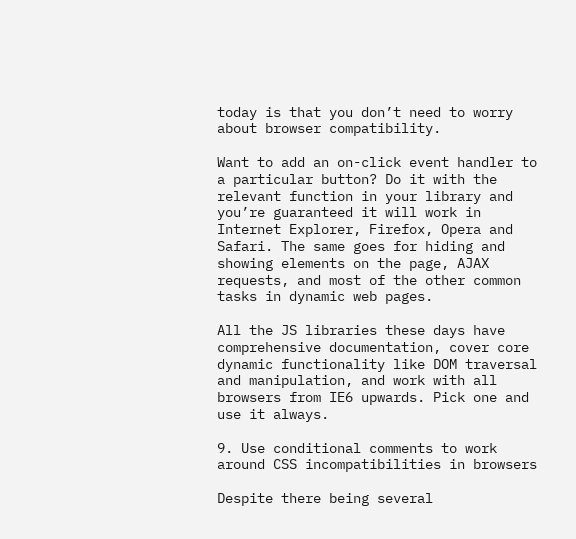today is that you don’t need to worry about browser compatibility.

Want to add an on-click event handler to a particular button? Do it with the relevant function in your library and you’re guaranteed it will work in Internet Explorer, Firefox, Opera and Safari. The same goes for hiding and showing elements on the page, AJAX requests, and most of the other common tasks in dynamic web pages.

All the JS libraries these days have comprehensive documentation, cover core dynamic functionality like DOM traversal and manipulation, and work with all browsers from IE6 upwards. Pick one and use it always.

9. Use conditional comments to work around CSS incompatibilities in browsers

Despite there being several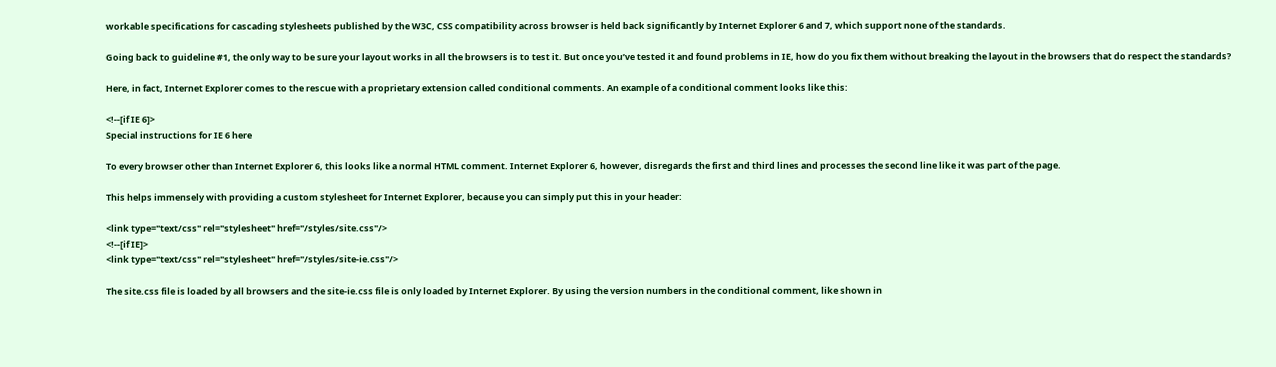workable specifications for cascading stylesheets published by the W3C, CSS compatibility across browser is held back significantly by Internet Explorer 6 and 7, which support none of the standards.

Going back to guideline #1, the only way to be sure your layout works in all the browsers is to test it. But once you’ve tested it and found problems in IE, how do you fix them without breaking the layout in the browsers that do respect the standards?

Here, in fact, Internet Explorer comes to the rescue with a proprietary extension called conditional comments. An example of a conditional comment looks like this:

<!--[if IE 6]>
Special instructions for IE 6 here

To every browser other than Internet Explorer 6, this looks like a normal HTML comment. Internet Explorer 6, however, disregards the first and third lines and processes the second line like it was part of the page.

This helps immensely with providing a custom stylesheet for Internet Explorer, because you can simply put this in your header:

<link type="text/css" rel="stylesheet" href="/styles/site.css"/>
<!--[if IE]>
<link type="text/css" rel="stylesheet" href="/styles/site-ie.css"/>

The site.css file is loaded by all browsers and the site-ie.css file is only loaded by Internet Explorer. By using the version numbers in the conditional comment, like shown in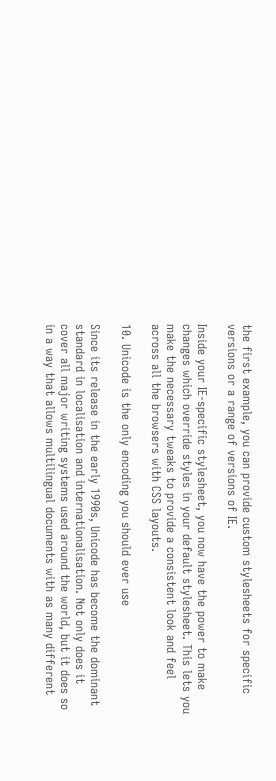the first example, you can provide custom stylesheets for specific versions or a range of versions of IE.

Inside your IE-specific stylesheet, you now have the power to make changes which override styles in your default stylesheet. This lets you make the necessary tweaks to provide a consistent look and feel across all the browsers with CSS layouts.

10. Unicode is the only encoding you should ever use

Since its release in the early 1990s, Unicode has become the dominant standard in localisation and internationalisation. Not only does it cover all major writing systems used around the world, but it does so in a way that allows multilingual documents with as many different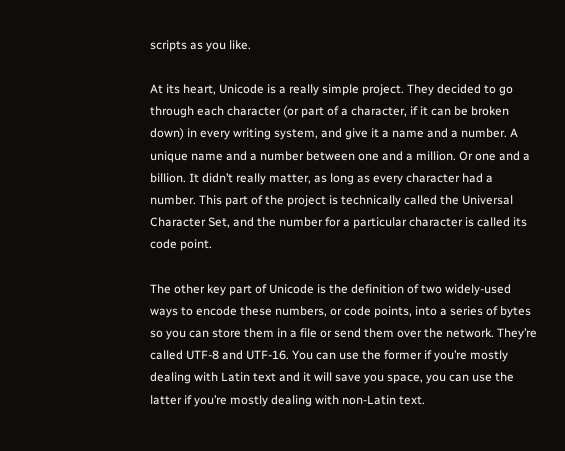scripts as you like.

At its heart, Unicode is a really simple project. They decided to go through each character (or part of a character, if it can be broken down) in every writing system, and give it a name and a number. A unique name and a number between one and a million. Or one and a billion. It didn’t really matter, as long as every character had a number. This part of the project is technically called the Universal Character Set, and the number for a particular character is called its code point.

The other key part of Unicode is the definition of two widely-used ways to encode these numbers, or code points, into a series of bytes so you can store them in a file or send them over the network. They’re called UTF-8 and UTF-16. You can use the former if you’re mostly dealing with Latin text and it will save you space, you can use the latter if you’re mostly dealing with non-Latin text.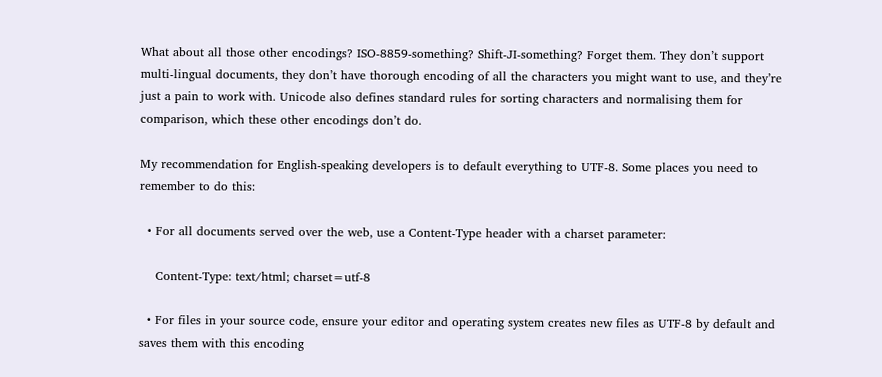What about all those other encodings? ISO-8859-something? Shift-JI-something? Forget them. They don’t support multi-lingual documents, they don’t have thorough encoding of all the characters you might want to use, and they’re just a pain to work with. Unicode also defines standard rules for sorting characters and normalising them for comparison, which these other encodings don’t do.

My recommendation for English-speaking developers is to default everything to UTF-8. Some places you need to remember to do this:

  • For all documents served over the web, use a Content-Type header with a charset parameter:

    Content-Type: text/html; charset=utf-8

  • For files in your source code, ensure your editor and operating system creates new files as UTF-8 by default and saves them with this encoding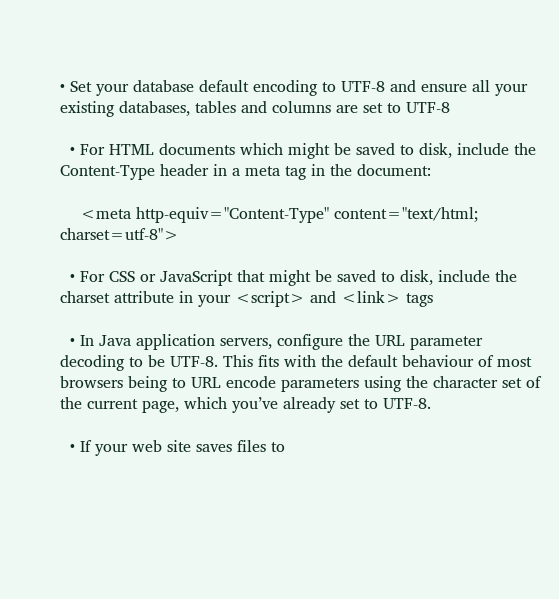• Set your database default encoding to UTF-8 and ensure all your existing databases, tables and columns are set to UTF-8

  • For HTML documents which might be saved to disk, include the Content-Type header in a meta tag in the document:

    <meta http-equiv="Content-Type" content="text/html; charset=utf-8">

  • For CSS or JavaScript that might be saved to disk, include the charset attribute in your <script> and <link> tags

  • In Java application servers, configure the URL parameter decoding to be UTF-8. This fits with the default behaviour of most browsers being to URL encode parameters using the character set of the current page, which you’ve already set to UTF-8.

  • If your web site saves files to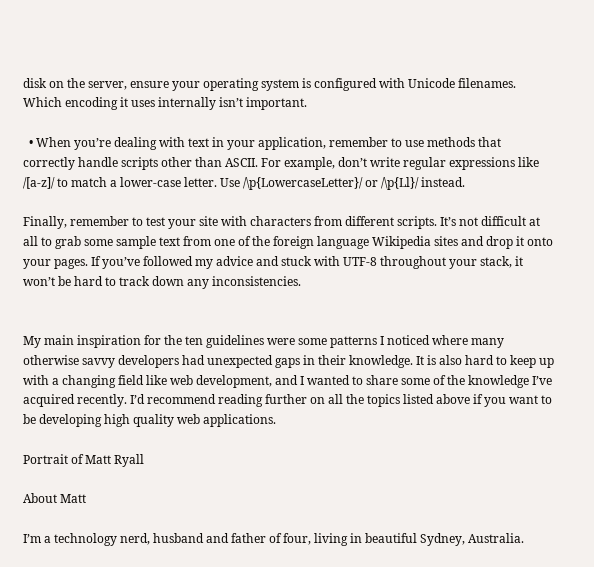disk on the server, ensure your operating system is configured with Unicode filenames. Which encoding it uses internally isn’t important.

  • When you’re dealing with text in your application, remember to use methods that correctly handle scripts other than ASCII. For example, don’t write regular expressions like /[a-z]/ to match a lower-case letter. Use /\p{LowercaseLetter}/ or /\p{Ll}/ instead.

Finally, remember to test your site with characters from different scripts. It’s not difficult at all to grab some sample text from one of the foreign language Wikipedia sites and drop it onto your pages. If you’ve followed my advice and stuck with UTF-8 throughout your stack, it won’t be hard to track down any inconsistencies.


My main inspiration for the ten guidelines were some patterns I noticed where many otherwise savvy developers had unexpected gaps in their knowledge. It is also hard to keep up with a changing field like web development, and I wanted to share some of the knowledge I’ve acquired recently. I’d recommend reading further on all the topics listed above if you want to be developing high quality web applications.

Portrait of Matt Ryall

About Matt

I’m a technology nerd, husband and father of four, living in beautiful Sydney, Australia.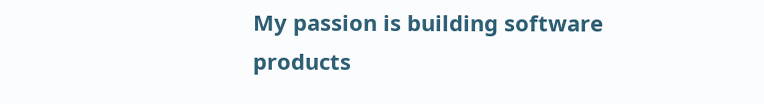My passion is building software products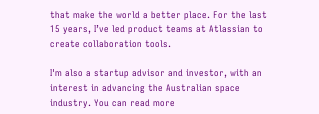that make the world a better place. For the last 15 years, I’ve led product teams at Atlassian to create collaboration tools.

I'm also a startup advisor and investor, with an interest in advancing the Australian space industry. You can read more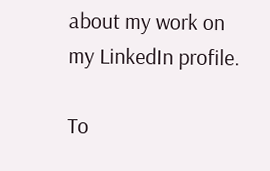about my work on my LinkedIn profile.

To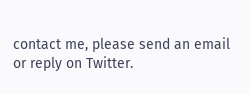contact me, please send an email or reply on Twitter.